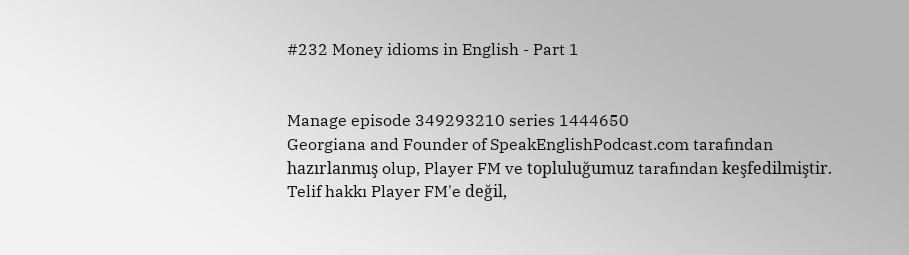#232 Money idioms in English - Part 1


Manage episode 349293210 series 1444650
Georgiana and Founder of SpeakEnglishPodcast.com tarafından hazırlanmış olup, Player FM ve topluluğumuz tarafından keşfedilmiştir. Telif hakkı Player FM'e değil,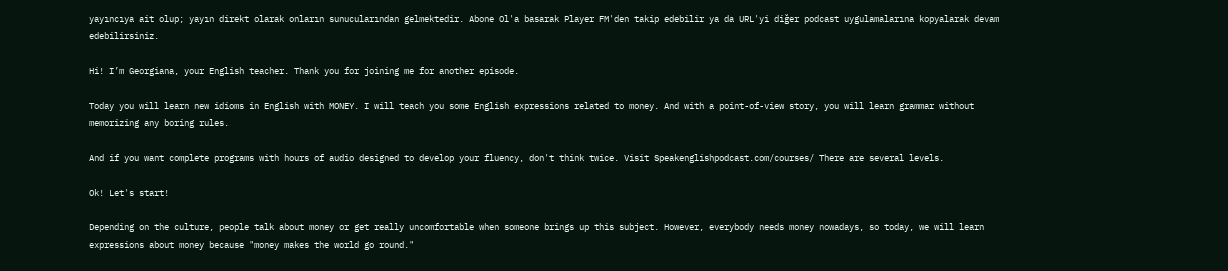yayıncıya ait olup; yayın direkt olarak onların sunucularından gelmektedir. Abone Ol'a basarak Player FM'den takip edebilir ya da URL'yi diğer podcast uygulamalarına kopyalarak devam edebilirsiniz.

Hi! I’m Georgiana, your English teacher. Thank you for joining me for another episode.

Today you will learn new idioms in English with MONEY. I will teach you some English expressions related to money. And with a point-of-view story, you will learn grammar without memorizing any boring rules.

And if you want complete programs with hours of audio designed to develop your fluency, don't think twice. Visit Speakenglishpodcast.com/courses/ There are several levels.

Ok! Let's start!

Depending on the culture, people talk about money or get really uncomfortable when someone brings up this subject. However, everybody needs money nowadays, so today, we will learn expressions about money because "money makes the world go round."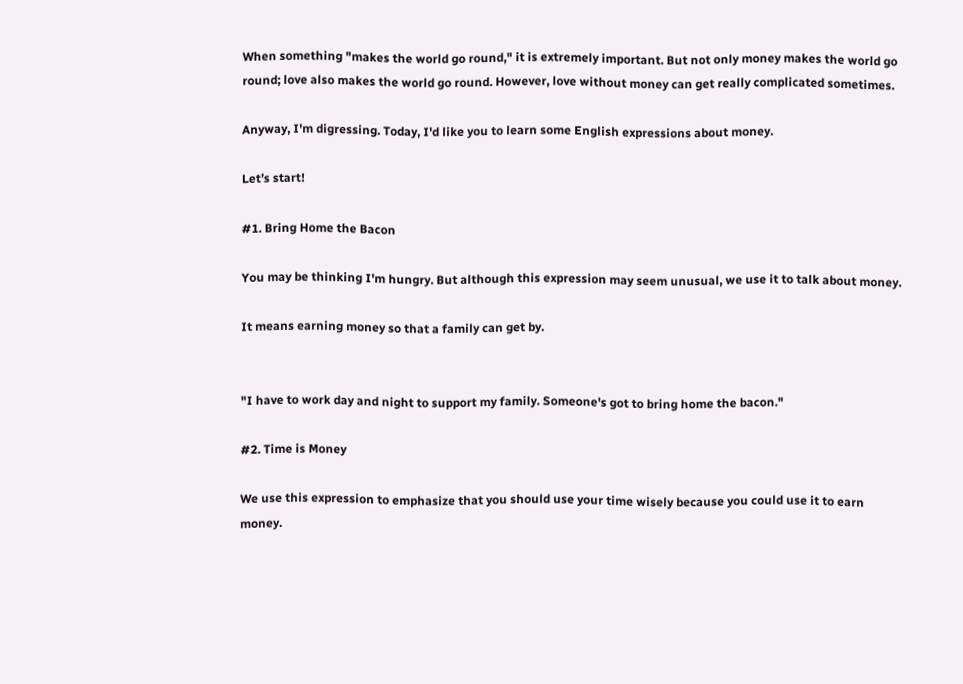When something "makes the world go round," it is extremely important. But not only money makes the world go round; love also makes the world go round. However, love without money can get really complicated sometimes.

Anyway, I'm digressing. Today, I'd like you to learn some English expressions about money.

Let’s start!

#1. Bring Home the Bacon

You may be thinking I'm hungry. But although this expression may seem unusual, we use it to talk about money.

It means earning money so that a family can get by.


"I have to work day and night to support my family. Someone's got to bring home the bacon."

#2. Time is Money

We use this expression to emphasize that you should use your time wisely because you could use it to earn money.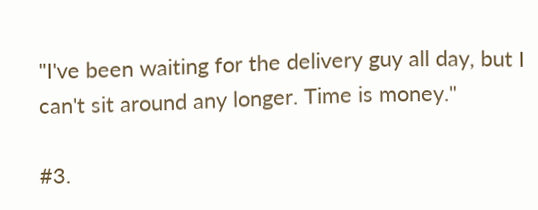"I've been waiting for the delivery guy all day, but I can't sit around any longer. Time is money."

#3.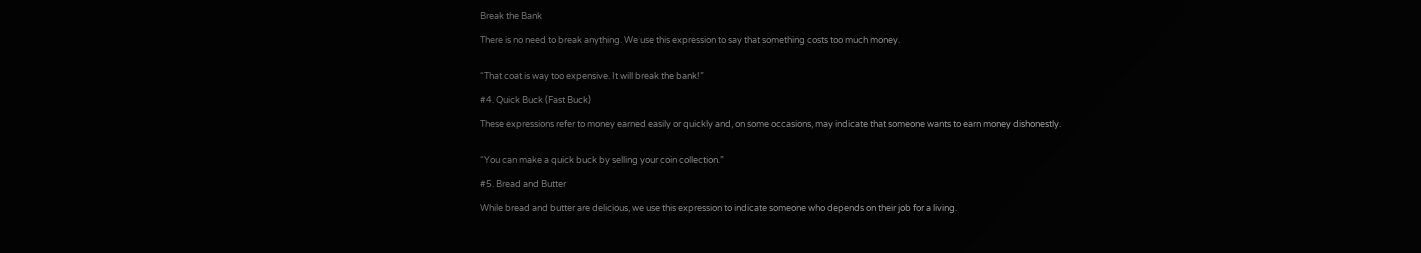Break the Bank

There is no need to break anything. We use this expression to say that something costs too much money.


“That coat is way too expensive. It will break the bank!”

#4. Quick Buck (Fast Buck)

These expressions refer to money earned easily or quickly and, on some occasions, may indicate that someone wants to earn money dishonestly.


“You can make a quick buck by selling your coin collection.”

#5. Bread and Butter

While bread and butter are delicious, we use this expression to indicate someone who depends on their job for a living.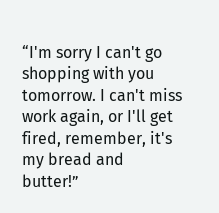“I'm sorry I can't go shopping with you tomorrow. I can't miss work again, or I'll get fired, remember, it's my bread and butter!”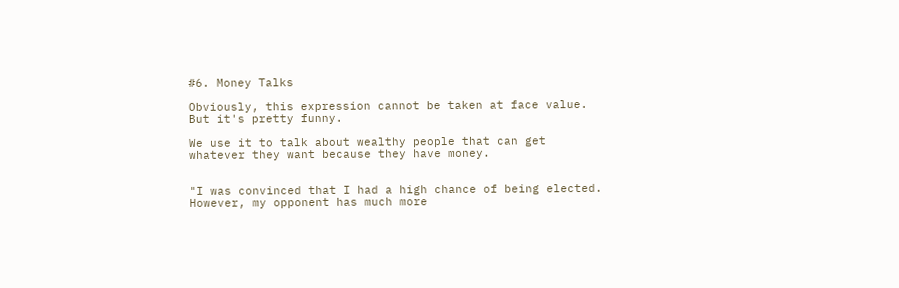#6. Money Talks

Obviously, this expression cannot be taken at face value. But it's pretty funny.

We use it to talk about wealthy people that can get whatever they want because they have money.


"I was convinced that I had a high chance of being elected. However, my opponent has much more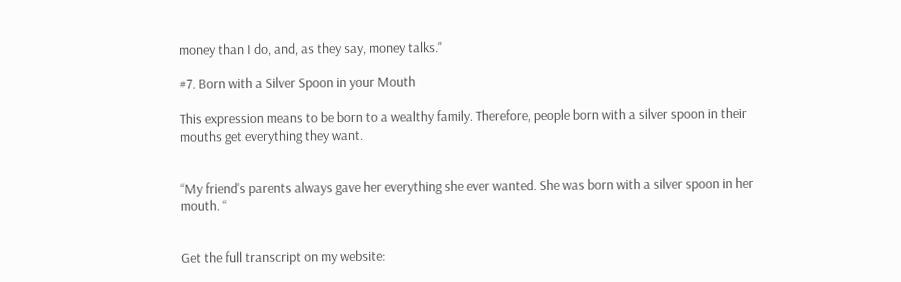money than I do, and, as they say, money talks."

#7. Born with a Silver Spoon in your Mouth

This expression means to be born to a wealthy family. Therefore, people born with a silver spoon in their mouths get everything they want.


“My friend's parents always gave her everything she ever wanted. She was born with a silver spoon in her mouth. “


Get the full transcript on my website: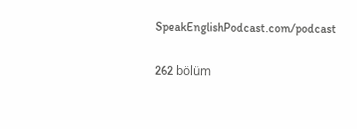SpeakEnglishPodcast.com/podcast

262 bölüm